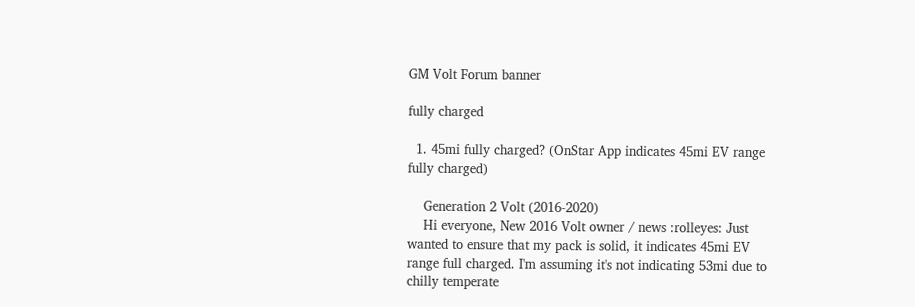GM Volt Forum banner

fully charged

  1. 45mi fully charged? (OnStar App indicates 45mi EV range fully charged)

    Generation 2 Volt (2016-2020)
    Hi everyone, New 2016 Volt owner / news :rolleyes: Just wanted to ensure that my pack is solid, it indicates 45mi EV range full charged. I'm assuming it's not indicating 53mi due to chilly temperate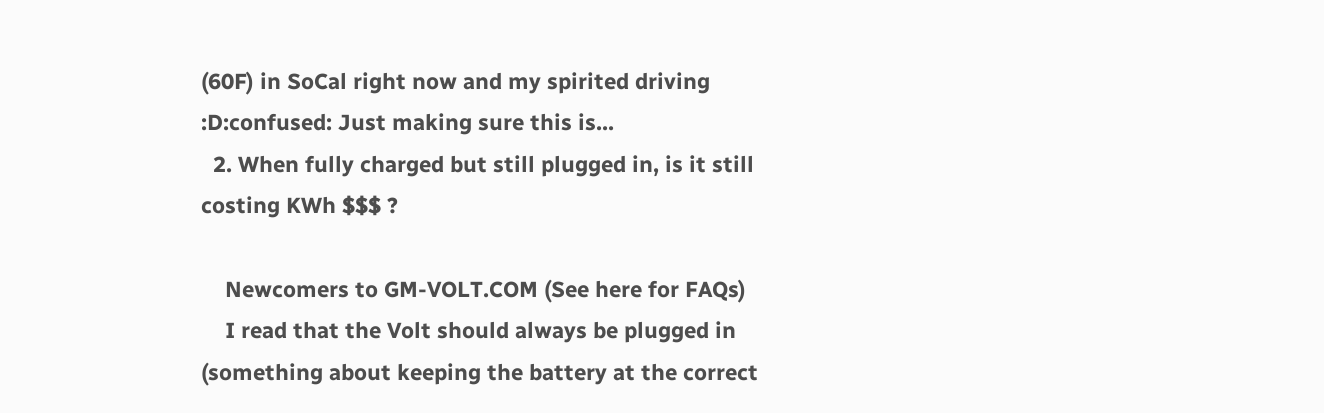(60F) in SoCal right now and my spirited driving :D:confused: Just making sure this is...
  2. When fully charged but still plugged in, is it still costing KWh $$$ ?

    Newcomers to GM-VOLT.COM (See here for FAQs)
    I read that the Volt should always be plugged in (something about keeping the battery at the correct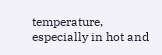temperature, especially in hot and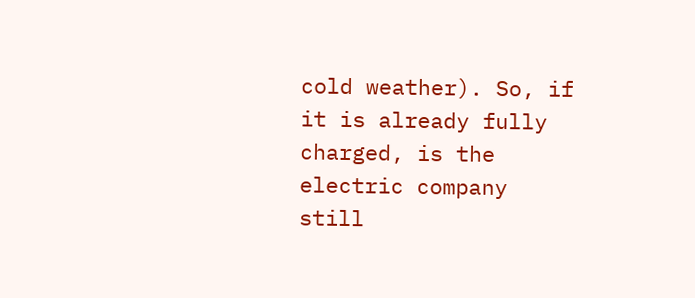cold weather). So, if it is already fully charged, is the electric company still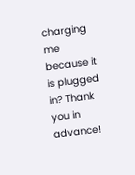charging me because it is plugged in? Thank you in advance!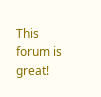This forum is great!